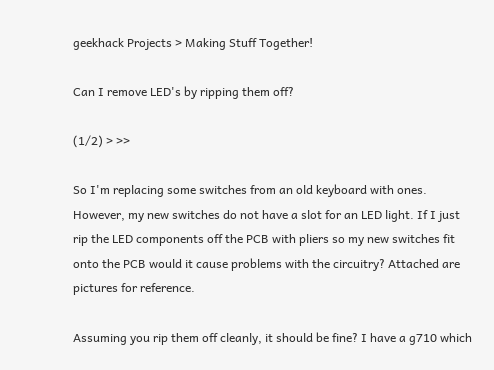geekhack Projects > Making Stuff Together!

Can I remove LED's by ripping them off?

(1/2) > >>

So I'm replacing some switches from an old keyboard with ones. However, my new switches do not have a slot for an LED light. If I just rip the LED components off the PCB with pliers so my new switches fit onto the PCB would it cause problems with the circuitry? Attached are pictures for reference.

Assuming you rip them off cleanly, it should be fine? I have a g710 which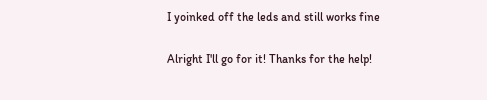I yoinked off the leds and still works fine

Alright I'll go for it! Thanks for the help!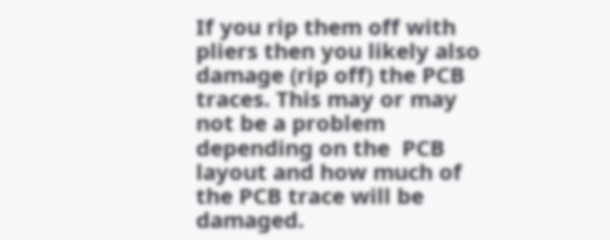If you rip them off with pliers then you likely also damage (rip off) the PCB traces. This may or may not be a problem depending on the  PCB layout and how much of the PCB trace will be damaged.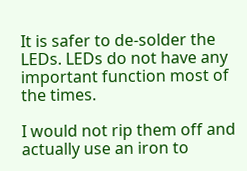It is safer to de-solder the LEDs. LEDs do not have any important function most of the times.

I would not rip them off and actually use an iron to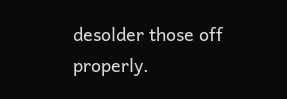desolder those off properly.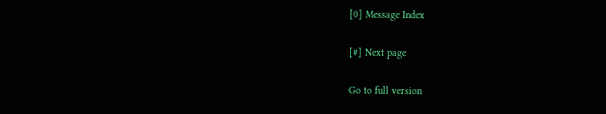[0] Message Index

[#] Next page

Go to full version